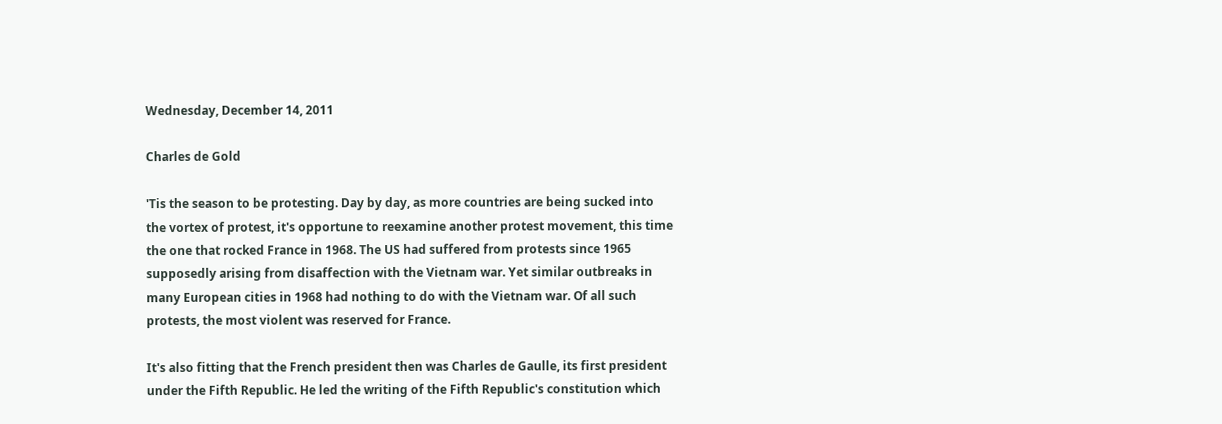Wednesday, December 14, 2011

Charles de Gold

'Tis the season to be protesting. Day by day, as more countries are being sucked into the vortex of protest, it's opportune to reexamine another protest movement, this time the one that rocked France in 1968. The US had suffered from protests since 1965 supposedly arising from disaffection with the Vietnam war. Yet similar outbreaks in many European cities in 1968 had nothing to do with the Vietnam war. Of all such protests, the most violent was reserved for France.

It's also fitting that the French president then was Charles de Gaulle, its first president under the Fifth Republic. He led the writing of the Fifth Republic's constitution which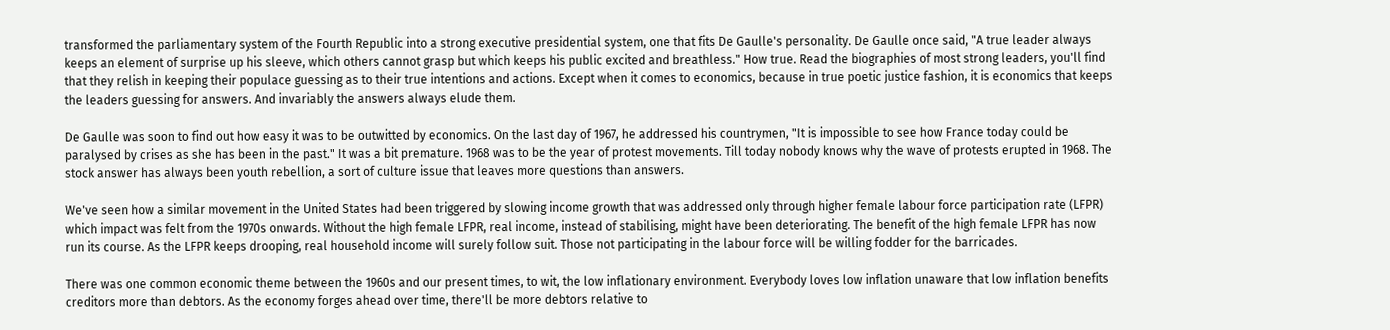transformed the parliamentary system of the Fourth Republic into a strong executive presidential system, one that fits De Gaulle's personality. De Gaulle once said, "A true leader always keeps an element of surprise up his sleeve, which others cannot grasp but which keeps his public excited and breathless." How true. Read the biographies of most strong leaders, you'll find that they relish in keeping their populace guessing as to their true intentions and actions. Except when it comes to economics, because in true poetic justice fashion, it is economics that keeps the leaders guessing for answers. And invariably the answers always elude them.

De Gaulle was soon to find out how easy it was to be outwitted by economics. On the last day of 1967, he addressed his countrymen, "It is impossible to see how France today could be paralysed by crises as she has been in the past." It was a bit premature. 1968 was to be the year of protest movements. Till today nobody knows why the wave of protests erupted in 1968. The stock answer has always been youth rebellion, a sort of culture issue that leaves more questions than answers.

We've seen how a similar movement in the United States had been triggered by slowing income growth that was addressed only through higher female labour force participation rate (LFPR) which impact was felt from the 1970s onwards. Without the high female LFPR, real income, instead of stabilising, might have been deteriorating. The benefit of the high female LFPR has now run its course. As the LFPR keeps drooping, real household income will surely follow suit. Those not participating in the labour force will be willing fodder for the barricades.

There was one common economic theme between the 1960s and our present times, to wit, the low inflationary environment. Everybody loves low inflation unaware that low inflation benefits creditors more than debtors. As the economy forges ahead over time, there'll be more debtors relative to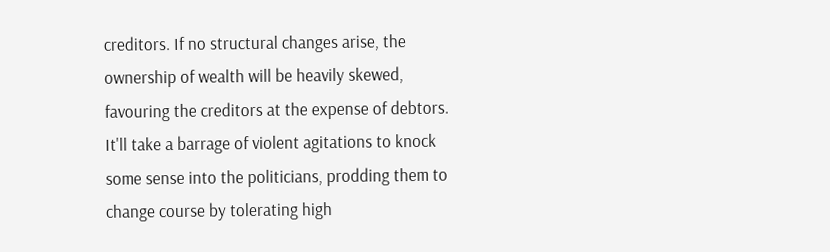creditors. If no structural changes arise, the ownership of wealth will be heavily skewed, favouring the creditors at the expense of debtors. It'll take a barrage of violent agitations to knock some sense into the politicians, prodding them to change course by tolerating high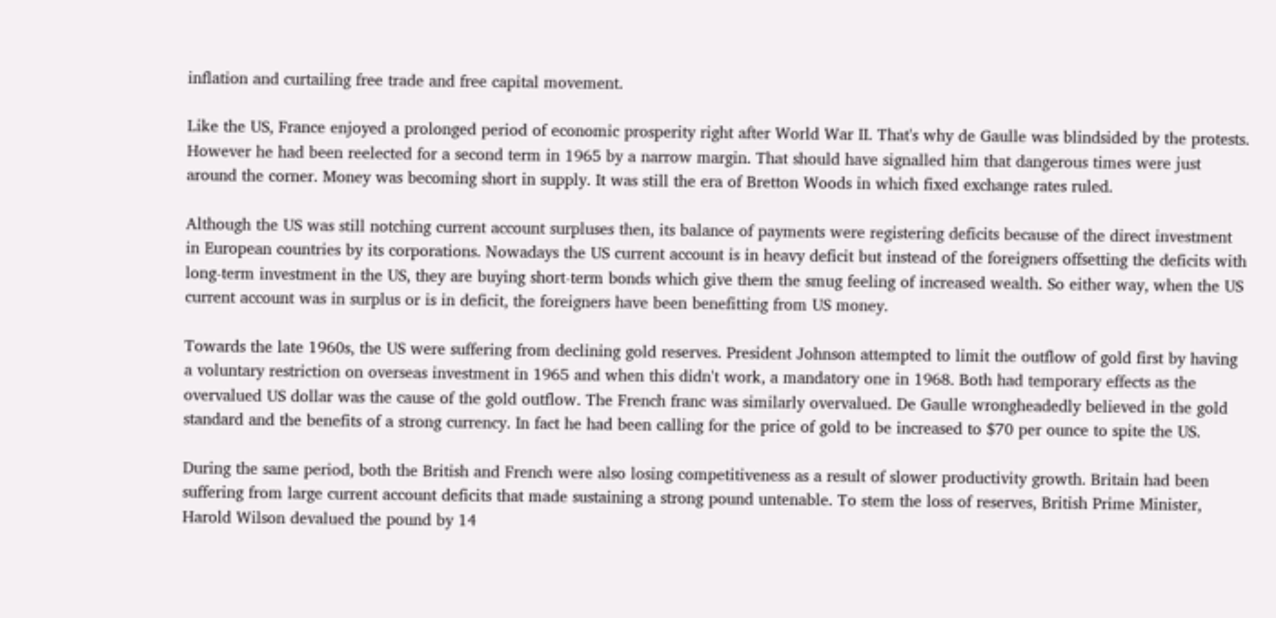inflation and curtailing free trade and free capital movement.

Like the US, France enjoyed a prolonged period of economic prosperity right after World War II. That's why de Gaulle was blindsided by the protests. However he had been reelected for a second term in 1965 by a narrow margin. That should have signalled him that dangerous times were just around the corner. Money was becoming short in supply. It was still the era of Bretton Woods in which fixed exchange rates ruled.

Although the US was still notching current account surpluses then, its balance of payments were registering deficits because of the direct investment in European countries by its corporations. Nowadays the US current account is in heavy deficit but instead of the foreigners offsetting the deficits with long-term investment in the US, they are buying short-term bonds which give them the smug feeling of increased wealth. So either way, when the US current account was in surplus or is in deficit, the foreigners have been benefitting from US money.

Towards the late 1960s, the US were suffering from declining gold reserves. President Johnson attempted to limit the outflow of gold first by having a voluntary restriction on overseas investment in 1965 and when this didn't work, a mandatory one in 1968. Both had temporary effects as the overvalued US dollar was the cause of the gold outflow. The French franc was similarly overvalued. De Gaulle wrongheadedly believed in the gold standard and the benefits of a strong currency. In fact he had been calling for the price of gold to be increased to $70 per ounce to spite the US.

During the same period, both the British and French were also losing competitiveness as a result of slower productivity growth. Britain had been suffering from large current account deficits that made sustaining a strong pound untenable. To stem the loss of reserves, British Prime Minister, Harold Wilson devalued the pound by 14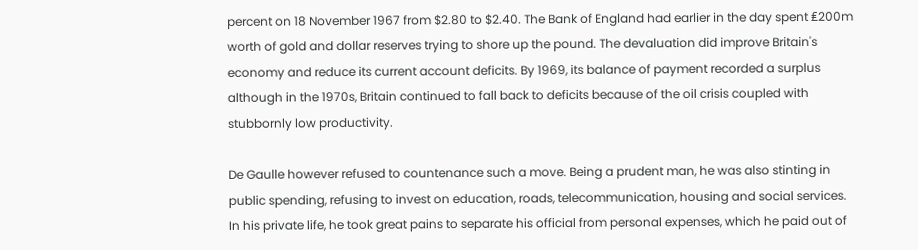percent on 18 November 1967 from $2.80 to $2.40. The Bank of England had earlier in the day spent ₤200m worth of gold and dollar reserves trying to shore up the pound. The devaluation did improve Britain's economy and reduce its current account deficits. By 1969, its balance of payment recorded a surplus although in the 1970s, Britain continued to fall back to deficits because of the oil crisis coupled with stubbornly low productivity.

De Gaulle however refused to countenance such a move. Being a prudent man, he was also stinting in public spending, refusing to invest on education, roads, telecommunication, housing and social services. In his private life, he took great pains to separate his official from personal expenses, which he paid out of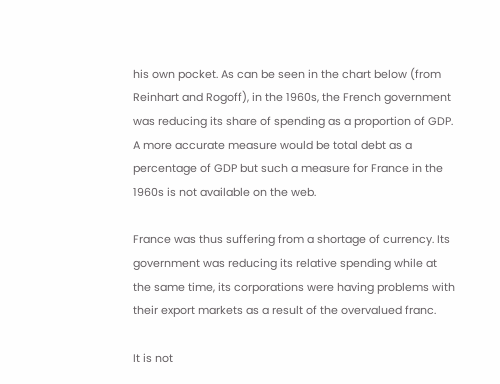his own pocket. As can be seen in the chart below (from Reinhart and Rogoff), in the 1960s, the French government was reducing its share of spending as a proportion of GDP. A more accurate measure would be total debt as a percentage of GDP but such a measure for France in the 1960s is not available on the web.

France was thus suffering from a shortage of currency. Its government was reducing its relative spending while at the same time, its corporations were having problems with their export markets as a result of the overvalued franc.

It is not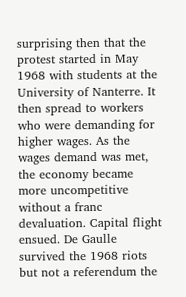surprising then that the protest started in May 1968 with students at the University of Nanterre. It then spread to workers who were demanding for higher wages. As the wages demand was met, the economy became more uncompetitive without a franc devaluation. Capital flight ensued. De Gaulle survived the 1968 riots but not a referendum the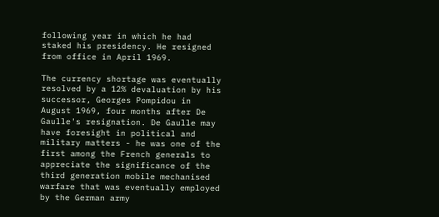following year in which he had staked his presidency. He resigned from office in April 1969.

The currency shortage was eventually resolved by a 12% devaluation by his successor, Georges Pompidou in August 1969, four months after De Gaulle's resignation. De Gaulle may have foresight in political and military matters - he was one of the first among the French generals to appreciate the significance of the third generation mobile mechanised warfare that was eventually employed by the German army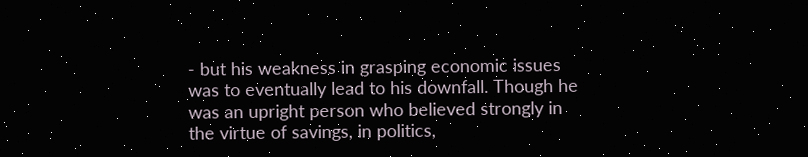- but his weakness in grasping economic issues was to eventually lead to his downfall. Though he was an upright person who believed strongly in the virtue of savings, in politics,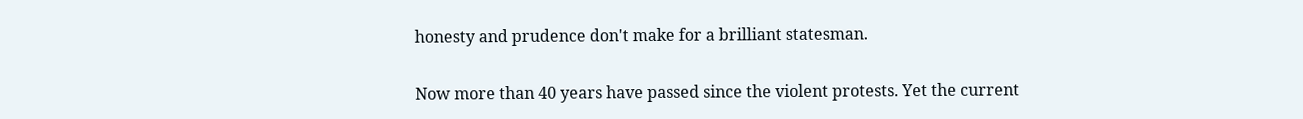honesty and prudence don't make for a brilliant statesman.

Now more than 40 years have passed since the violent protests. Yet the current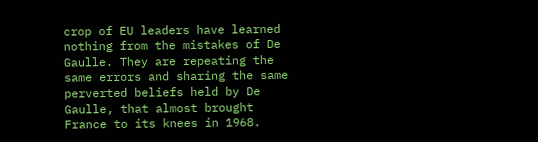crop of EU leaders have learned nothing from the mistakes of De Gaulle. They are repeating the same errors and sharing the same perverted beliefs held by De Gaulle, that almost brought France to its knees in 1968.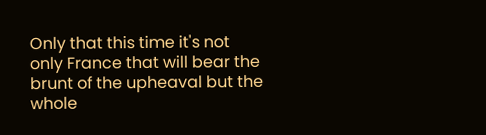Only that this time it's not only France that will bear the brunt of the upheaval but the whole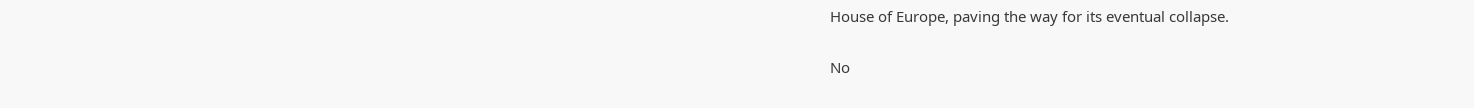House of Europe, paving the way for its eventual collapse.

No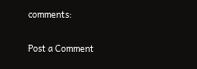comments:

Post a Comment